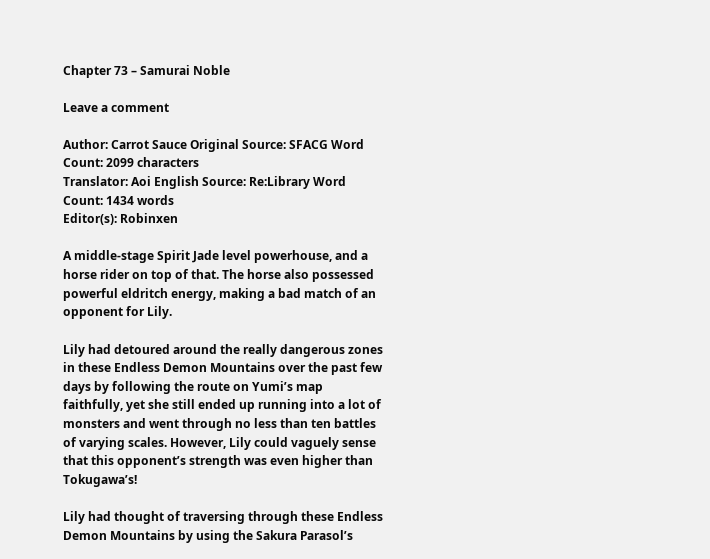Chapter 73 – Samurai Noble

Leave a comment

Author: Carrot Sauce Original Source: SFACG Word Count: 2099 characters
Translator: Aoi English Source: Re:Library Word Count: 1434 words
Editor(s): Robinxen

A middle-stage Spirit Jade level powerhouse, and a horse rider on top of that. The horse also possessed powerful eldritch energy, making a bad match of an opponent for Lily.

Lily had detoured around the really dangerous zones in these Endless Demon Mountains over the past few days by following the route on Yumi’s map faithfully, yet she still ended up running into a lot of monsters and went through no less than ten battles of varying scales. However, Lily could vaguely sense that this opponent’s strength was even higher than Tokugawa’s!

Lily had thought of traversing through these Endless Demon Mountains by using the Sakura Parasol’s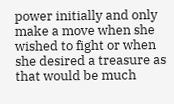power initially and only make a move when she wished to fight or when she desired a treasure as that would be much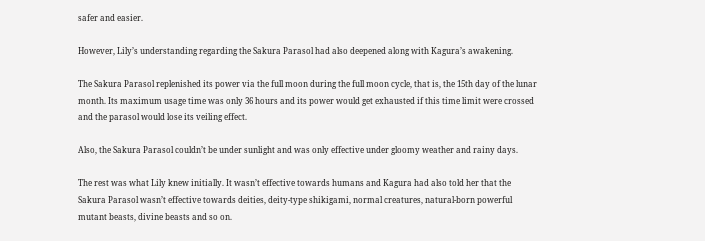safer and easier.

However, Lily’s understanding regarding the Sakura Parasol had also deepened along with Kagura’s awakening.

The Sakura Parasol replenished its power via the full moon during the full moon cycle, that is, the 15th day of the lunar month. Its maximum usage time was only 36 hours and its power would get exhausted if this time limit were crossed and the parasol would lose its veiling effect.

Also, the Sakura Parasol couldn’t be under sunlight and was only effective under gloomy weather and rainy days.

The rest was what Lily knew initially. It wasn’t effective towards humans and Kagura had also told her that the Sakura Parasol wasn’t effective towards deities, deity-type shikigami, normal creatures, natural-born powerful mutant beasts, divine beasts and so on.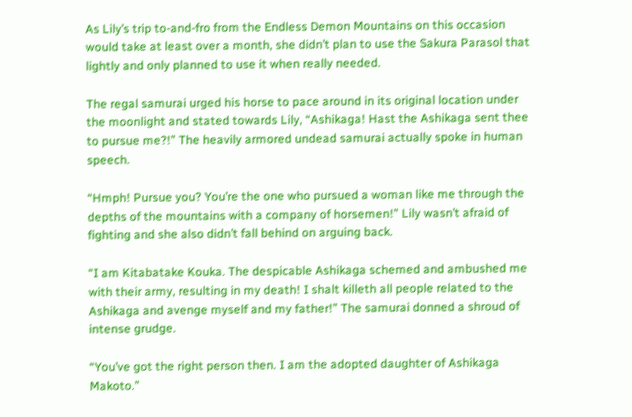As Lily’s trip to-and-fro from the Endless Demon Mountains on this occasion would take at least over a month, she didn’t plan to use the Sakura Parasol that lightly and only planned to use it when really needed.

The regal samurai urged his horse to pace around in its original location under the moonlight and stated towards Lily, “Ashikaga! Hast the Ashikaga sent thee to pursue me?!” The heavily armored undead samurai actually spoke in human speech.

“Hmph! Pursue you? You’re the one who pursued a woman like me through the depths of the mountains with a company of horsemen!” Lily wasn’t afraid of fighting and she also didn’t fall behind on arguing back.

“I am Kitabatake Kouka. The despicable Ashikaga schemed and ambushed me with their army, resulting in my death! I shalt killeth all people related to the Ashikaga and avenge myself and my father!” The samurai donned a shroud of intense grudge.

“You’ve got the right person then. I am the adopted daughter of Ashikaga Makoto.”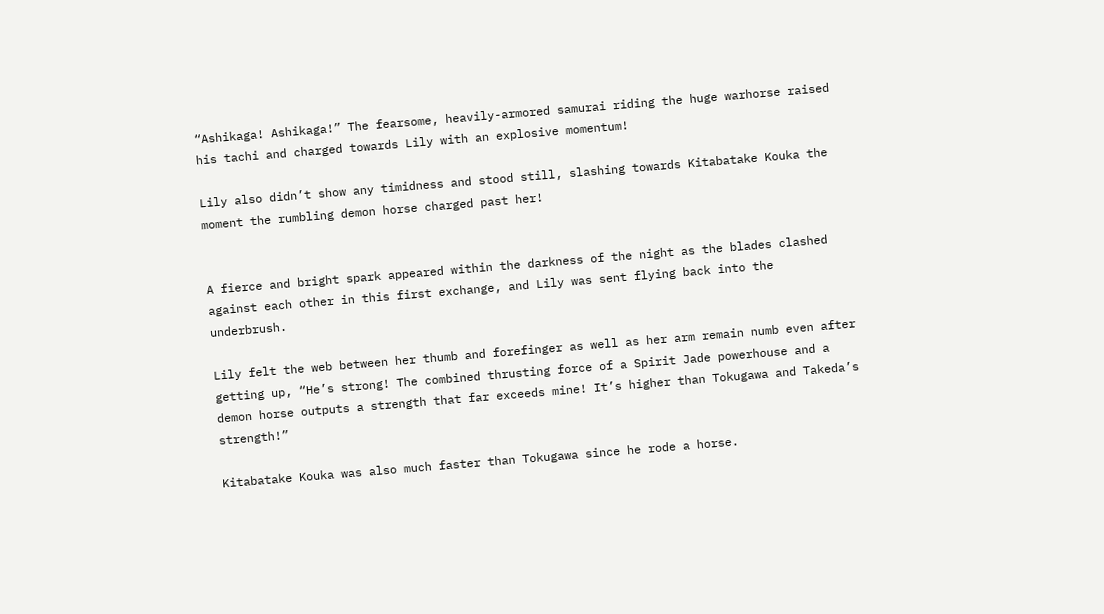“Ashikaga! Ashikaga!” The fearsome, heavily-armored samurai riding the huge warhorse raised his tachi and charged towards Lily with an explosive momentum!

Lily also didn’t show any timidness and stood still, slashing towards Kitabatake Kouka the moment the rumbling demon horse charged past her!


A fierce and bright spark appeared within the darkness of the night as the blades clashed against each other in this first exchange, and Lily was sent flying back into the underbrush.

Lily felt the web between her thumb and forefinger as well as her arm remain numb even after getting up, “He’s strong! The combined thrusting force of a Spirit Jade powerhouse and a demon horse outputs a strength that far exceeds mine! It’s higher than Tokugawa and Takeda’s strength!”

Kitabatake Kouka was also much faster than Tokugawa since he rode a horse.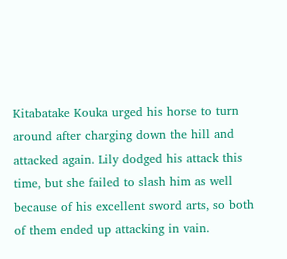Kitabatake Kouka urged his horse to turn around after charging down the hill and attacked again. Lily dodged his attack this time, but she failed to slash him as well because of his excellent sword arts, so both of them ended up attacking in vain.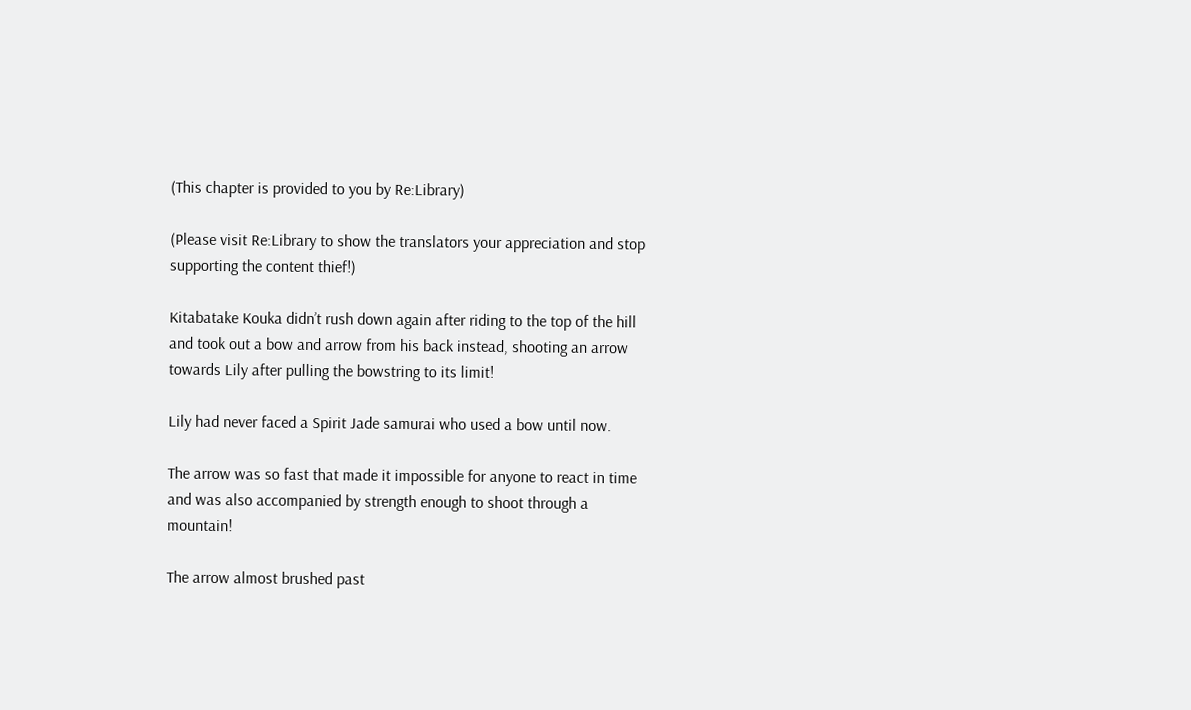(This chapter is provided to you by Re:Library)

(Please visit Re:Library to show the translators your appreciation and stop supporting the content thief!)

Kitabatake Kouka didn’t rush down again after riding to the top of the hill and took out a bow and arrow from his back instead, shooting an arrow towards Lily after pulling the bowstring to its limit!

Lily had never faced a Spirit Jade samurai who used a bow until now.

The arrow was so fast that made it impossible for anyone to react in time and was also accompanied by strength enough to shoot through a mountain!

The arrow almost brushed past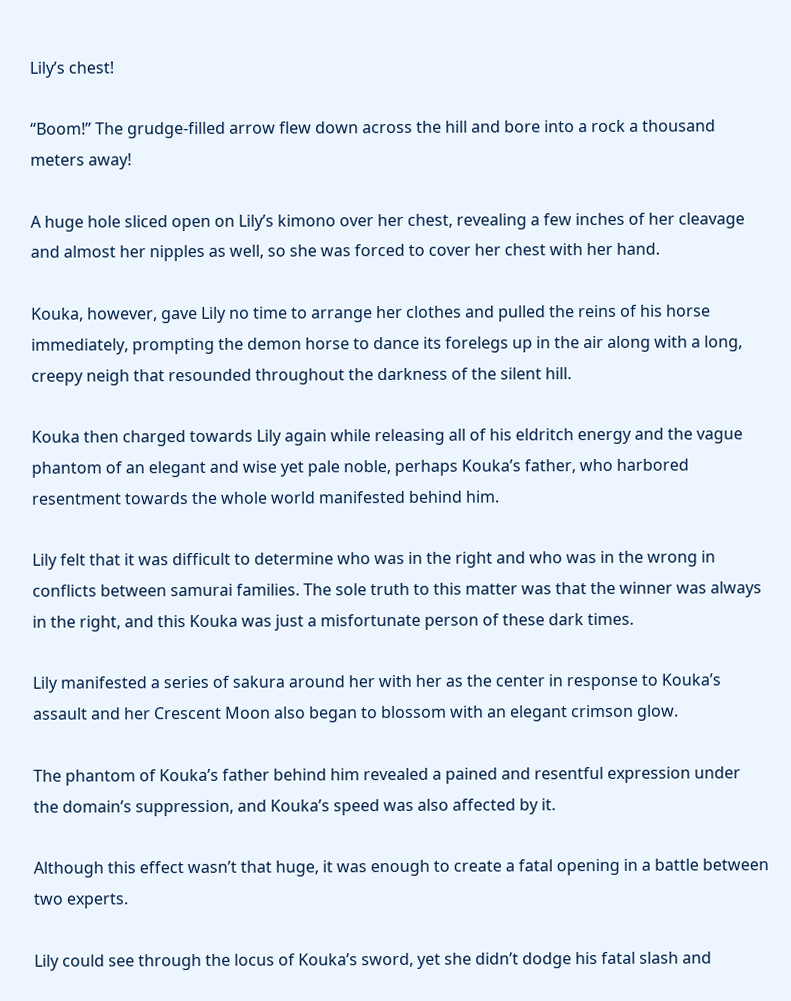Lily’s chest!

“Boom!” The grudge-filled arrow flew down across the hill and bore into a rock a thousand meters away!

A huge hole sliced open on Lily’s kimono over her chest, revealing a few inches of her cleavage and almost her nipples as well, so she was forced to cover her chest with her hand.

Kouka, however, gave Lily no time to arrange her clothes and pulled the reins of his horse immediately, prompting the demon horse to dance its forelegs up in the air along with a long, creepy neigh that resounded throughout the darkness of the silent hill.

Kouka then charged towards Lily again while releasing all of his eldritch energy and the vague phantom of an elegant and wise yet pale noble, perhaps Kouka’s father, who harbored resentment towards the whole world manifested behind him.

Lily felt that it was difficult to determine who was in the right and who was in the wrong in conflicts between samurai families. The sole truth to this matter was that the winner was always in the right, and this Kouka was just a misfortunate person of these dark times.

Lily manifested a series of sakura around her with her as the center in response to Kouka’s assault and her Crescent Moon also began to blossom with an elegant crimson glow.

The phantom of Kouka’s father behind him revealed a pained and resentful expression under the domain’s suppression, and Kouka’s speed was also affected by it.

Although this effect wasn’t that huge, it was enough to create a fatal opening in a battle between two experts.

Lily could see through the locus of Kouka’s sword, yet she didn’t dodge his fatal slash and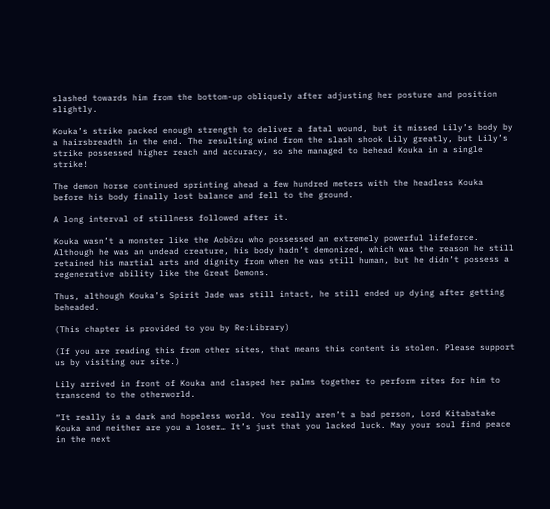slashed towards him from the bottom-up obliquely after adjusting her posture and position slightly.

Kouka’s strike packed enough strength to deliver a fatal wound, but it missed Lily’s body by a hairsbreadth in the end. The resulting wind from the slash shook Lily greatly, but Lily’s strike possessed higher reach and accuracy, so she managed to behead Kouka in a single strike!

The demon horse continued sprinting ahead a few hundred meters with the headless Kouka before his body finally lost balance and fell to the ground.

A long interval of stillness followed after it.

Kouka wasn’t a monster like the Aobōzu who possessed an extremely powerful lifeforce. Although he was an undead creature, his body hadn’t demonized, which was the reason he still retained his martial arts and dignity from when he was still human, but he didn’t possess a regenerative ability like the Great Demons.

Thus, although Kouka’s Spirit Jade was still intact, he still ended up dying after getting beheaded.

(This chapter is provided to you by Re:Library)

(If you are reading this from other sites, that means this content is stolen. Please support us by visiting our site.)

Lily arrived in front of Kouka and clasped her palms together to perform rites for him to transcend to the otherworld.

“It really is a dark and hopeless world. You really aren’t a bad person, Lord Kitabatake Kouka and neither are you a loser… It’s just that you lacked luck. May your soul find peace in the next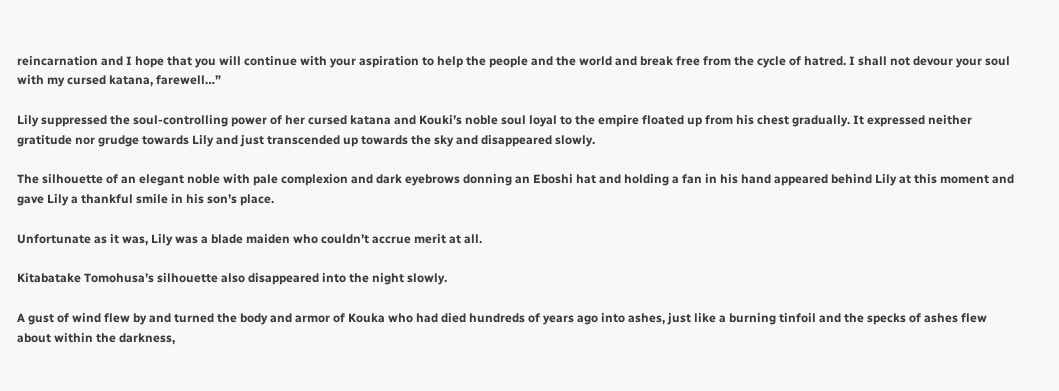reincarnation and I hope that you will continue with your aspiration to help the people and the world and break free from the cycle of hatred. I shall not devour your soul with my cursed katana, farewell…”

Lily suppressed the soul-controlling power of her cursed katana and Kouki’s noble soul loyal to the empire floated up from his chest gradually. It expressed neither gratitude nor grudge towards Lily and just transcended up towards the sky and disappeared slowly.

The silhouette of an elegant noble with pale complexion and dark eyebrows donning an Eboshi hat and holding a fan in his hand appeared behind Lily at this moment and gave Lily a thankful smile in his son’s place.

Unfortunate as it was, Lily was a blade maiden who couldn’t accrue merit at all.

Kitabatake Tomohusa’s silhouette also disappeared into the night slowly.

A gust of wind flew by and turned the body and armor of Kouka who had died hundreds of years ago into ashes, just like a burning tinfoil and the specks of ashes flew about within the darkness,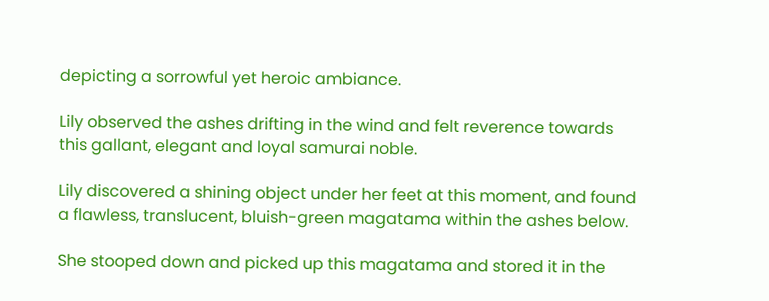depicting a sorrowful yet heroic ambiance.

Lily observed the ashes drifting in the wind and felt reverence towards this gallant, elegant and loyal samurai noble.

Lily discovered a shining object under her feet at this moment, and found a flawless, translucent, bluish-green magatama within the ashes below.

She stooped down and picked up this magatama and stored it in the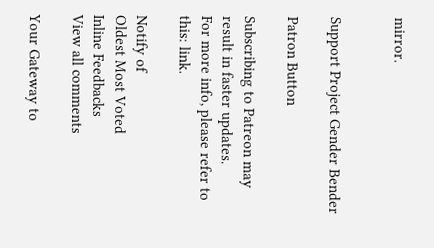mirror.


Support Project Gender Bender

Patron Button

Subscribing to Patreon may result in faster updates.
For more info, please refer to this: link.

Notify of
Oldest Most Voted
Inline Feedbacks
View all comments

Your Gateway to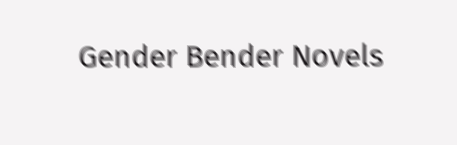Gender Bender Novels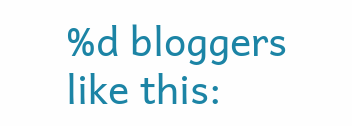%d bloggers like this: